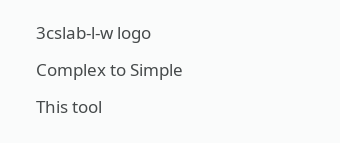3cslab-l-w logo

Complex to Simple

This tool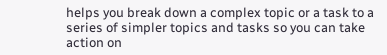helps you break down a complex topic or a task to a series of simpler topics and tasks so you can take action on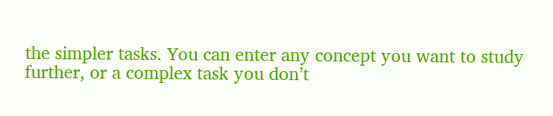the simpler tasks. You can enter any concept you want to study further, or a complex task you don’t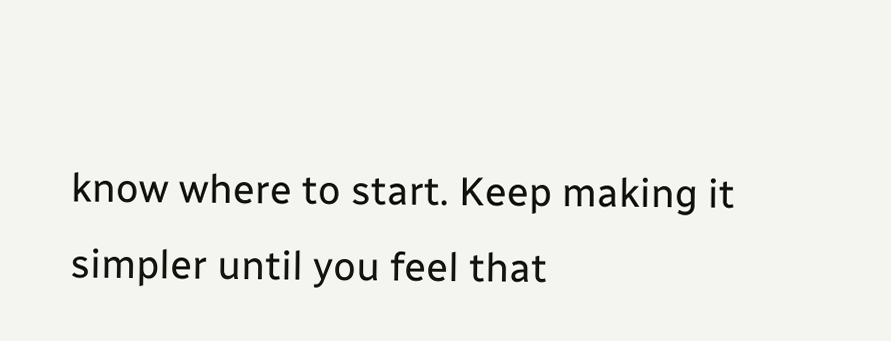know where to start. Keep making it simpler until you feel that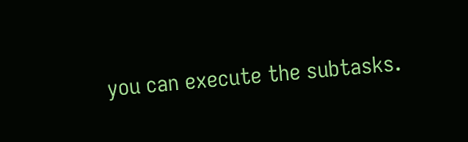you can execute the subtasks.